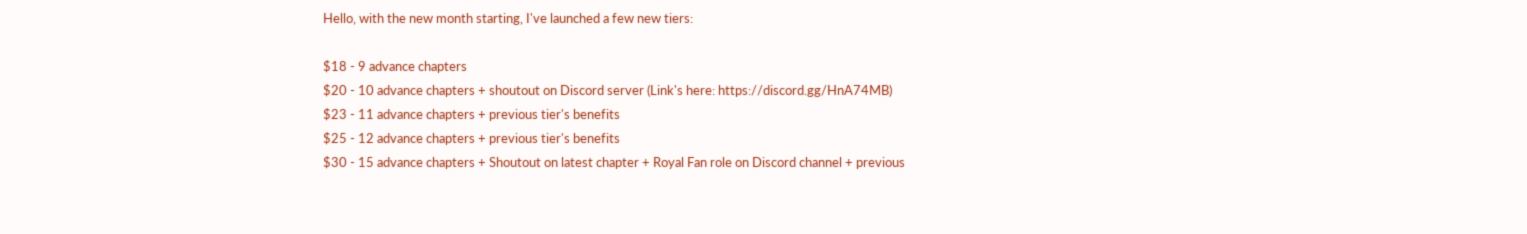Hello, with the new month starting, I've launched a few new tiers:

$18 - 9 advance chapters
$20 - 10 advance chapters + shoutout on Discord server (Link's here: https://discord.gg/HnA74MB)
$23 - 11 advance chapters + previous tier's benefits
$25 - 12 advance chapters + previous tier's benefits
$30 - 15 advance chapters + Shoutout on latest chapter + Royal Fan role on Discord channel + previous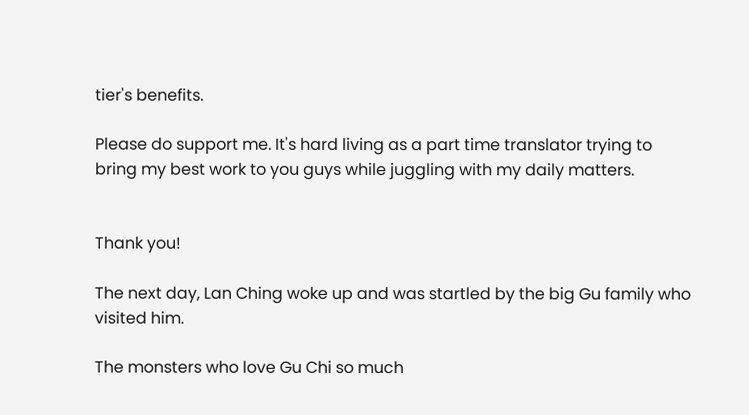tier's benefits.

Please do support me. It's hard living as a part time translator trying to bring my best work to you guys while juggling with my daily matters.


Thank you!

The next day, Lan Ching woke up and was startled by the big Gu family who visited him.

The monsters who love Gu Chi so much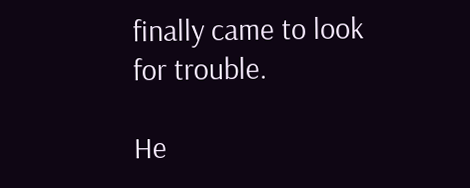finally came to look for trouble.

He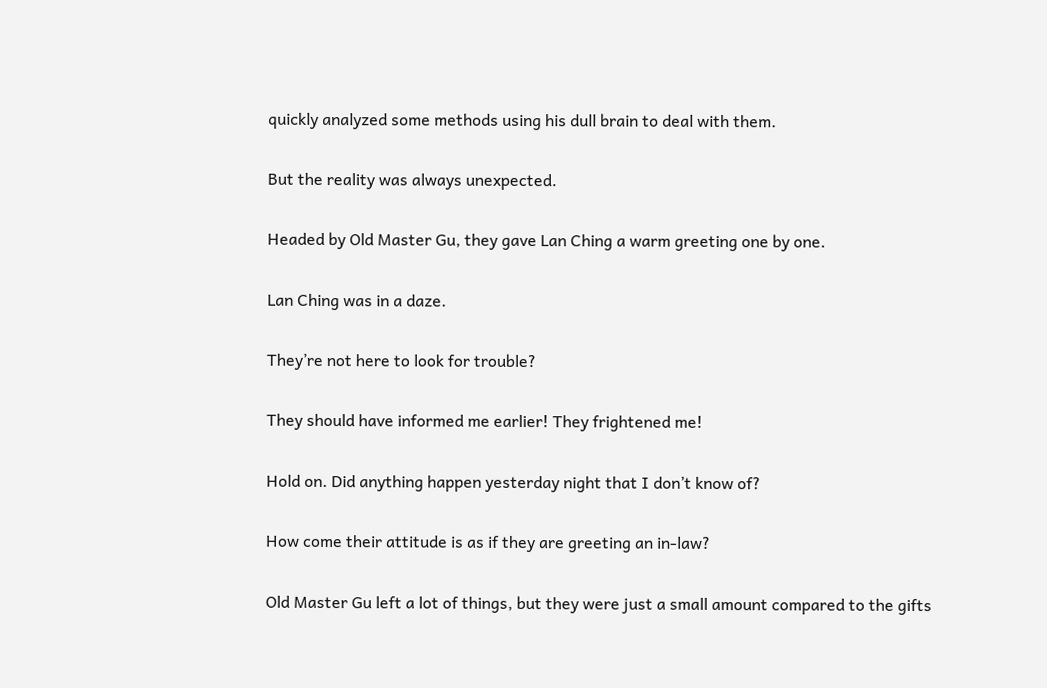quickly analyzed some methods using his dull brain to deal with them.

But the reality was always unexpected.

Headed by Old Master Gu, they gave Lan Ching a warm greeting one by one.

Lan Ching was in a daze.

They’re not here to look for trouble?

They should have informed me earlier! They frightened me!

Hold on. Did anything happen yesterday night that I don’t know of?

How come their attitude is as if they are greeting an in-law?

Old Master Gu left a lot of things, but they were just a small amount compared to the gifts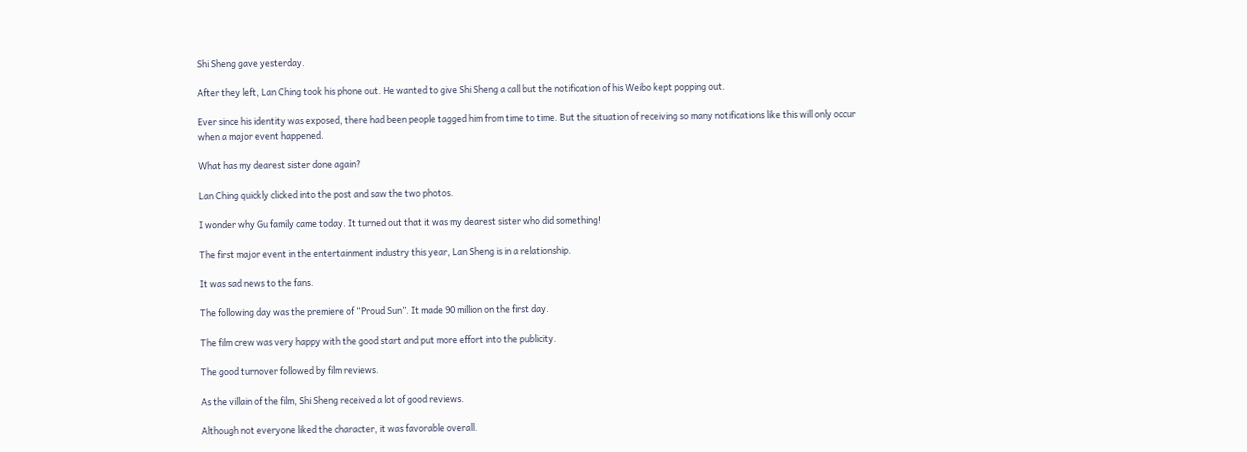Shi Sheng gave yesterday.

After they left, Lan Ching took his phone out. He wanted to give Shi Sheng a call but the notification of his Weibo kept popping out.

Ever since his identity was exposed, there had been people tagged him from time to time. But the situation of receiving so many notifications like this will only occur when a major event happened.

What has my dearest sister done again?

Lan Ching quickly clicked into the post and saw the two photos.

I wonder why Gu family came today. It turned out that it was my dearest sister who did something!

The first major event in the entertainment industry this year, Lan Sheng is in a relationship.

It was sad news to the fans.

The following day was the premiere of “Proud Sun”. It made 90 million on the first day.

The film crew was very happy with the good start and put more effort into the publicity.

The good turnover followed by film reviews.

As the villain of the film, Shi Sheng received a lot of good reviews.

Although not everyone liked the character, it was favorable overall.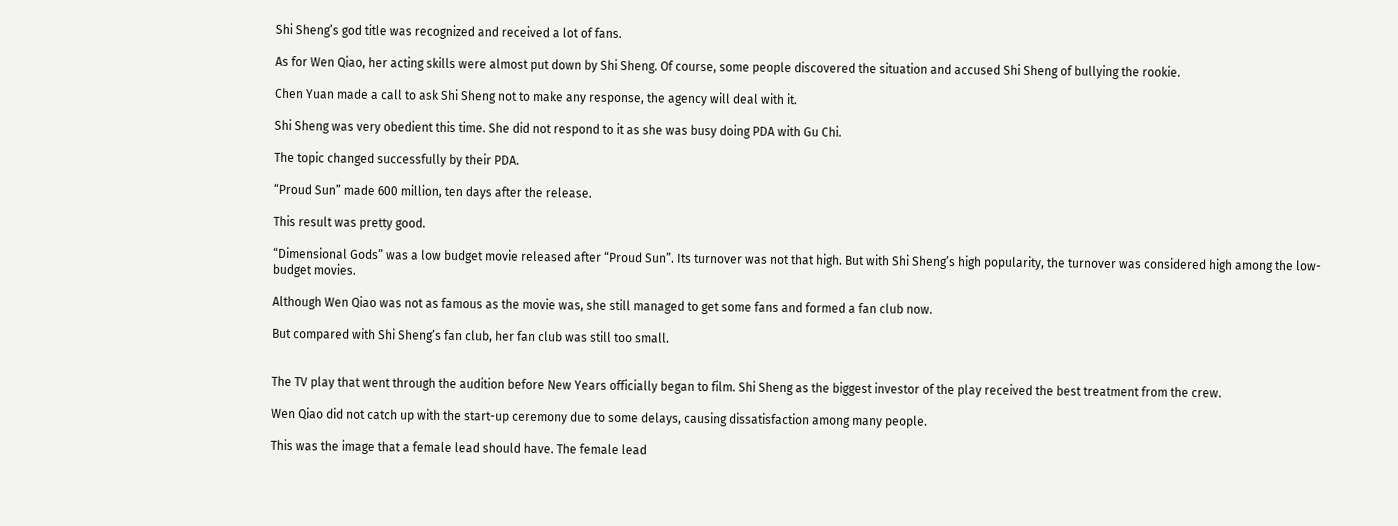Shi Sheng’s god title was recognized and received a lot of fans.

As for Wen Qiao, her acting skills were almost put down by Shi Sheng. Of course, some people discovered the situation and accused Shi Sheng of bullying the rookie.

Chen Yuan made a call to ask Shi Sheng not to make any response, the agency will deal with it.

Shi Sheng was very obedient this time. She did not respond to it as she was busy doing PDA with Gu Chi.

The topic changed successfully by their PDA.

“Proud Sun” made 600 million, ten days after the release.

This result was pretty good.

“Dimensional Gods” was a low budget movie released after “Proud Sun”. Its turnover was not that high. But with Shi Sheng’s high popularity, the turnover was considered high among the low-budget movies.

Although Wen Qiao was not as famous as the movie was, she still managed to get some fans and formed a fan club now.

But compared with Shi Sheng’s fan club, her fan club was still too small.


The TV play that went through the audition before New Years officially began to film. Shi Sheng as the biggest investor of the play received the best treatment from the crew.

Wen Qiao did not catch up with the start-up ceremony due to some delays, causing dissatisfaction among many people.

This was the image that a female lead should have. The female lead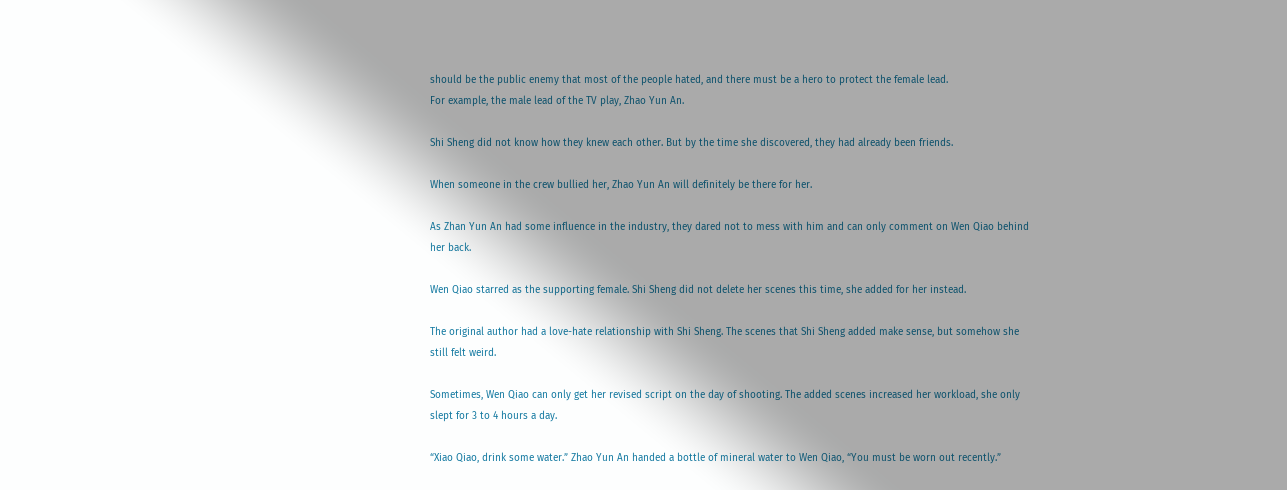should be the public enemy that most of the people hated, and there must be a hero to protect the female lead.
For example, the male lead of the TV play, Zhao Yun An.

Shi Sheng did not know how they knew each other. But by the time she discovered, they had already been friends.

When someone in the crew bullied her, Zhao Yun An will definitely be there for her.

As Zhan Yun An had some influence in the industry, they dared not to mess with him and can only comment on Wen Qiao behind her back.

Wen Qiao starred as the supporting female. Shi Sheng did not delete her scenes this time, she added for her instead.

The original author had a love-hate relationship with Shi Sheng. The scenes that Shi Sheng added make sense, but somehow she still felt weird.

Sometimes, Wen Qiao can only get her revised script on the day of shooting. The added scenes increased her workload, she only slept for 3 to 4 hours a day.

“Xiao Qiao, drink some water.” Zhao Yun An handed a bottle of mineral water to Wen Qiao, “You must be worn out recently.”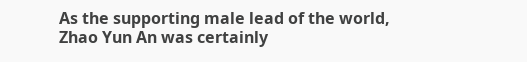As the supporting male lead of the world, Zhao Yun An was certainly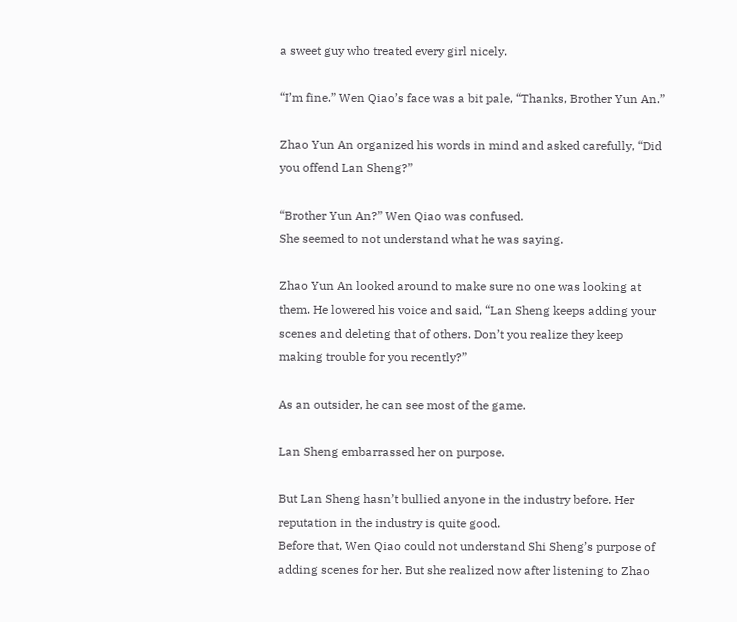a sweet guy who treated every girl nicely.

“I’m fine.” Wen Qiao’s face was a bit pale, “Thanks, Brother Yun An.”

Zhao Yun An organized his words in mind and asked carefully, “Did you offend Lan Sheng?”

“Brother Yun An?” Wen Qiao was confused.
She seemed to not understand what he was saying.

Zhao Yun An looked around to make sure no one was looking at them. He lowered his voice and said, “Lan Sheng keeps adding your scenes and deleting that of others. Don’t you realize they keep making trouble for you recently?”

As an outsider, he can see most of the game.

Lan Sheng embarrassed her on purpose.

But Lan Sheng hasn’t bullied anyone in the industry before. Her reputation in the industry is quite good.
Before that, Wen Qiao could not understand Shi Sheng’s purpose of adding scenes for her. But she realized now after listening to Zhao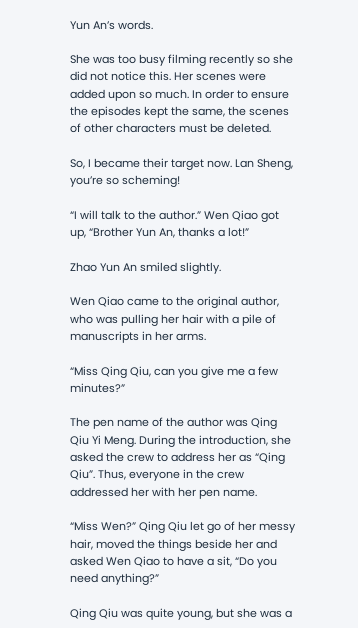Yun An’s words.

She was too busy filming recently so she did not notice this. Her scenes were added upon so much. In order to ensure the episodes kept the same, the scenes of other characters must be deleted.

So, I became their target now. Lan Sheng, you’re so scheming!

“I will talk to the author.” Wen Qiao got up, “Brother Yun An, thanks a lot!”

Zhao Yun An smiled slightly.

Wen Qiao came to the original author, who was pulling her hair with a pile of manuscripts in her arms.

“Miss Qing Qiu, can you give me a few minutes?”

The pen name of the author was Qing Qiu Yi Meng. During the introduction, she asked the crew to address her as “Qing Qiu”. Thus, everyone in the crew addressed her with her pen name.

“Miss Wen?” Qing Qiu let go of her messy hair, moved the things beside her and asked Wen Qiao to have a sit, “Do you need anything?”

Qing Qiu was quite young, but she was a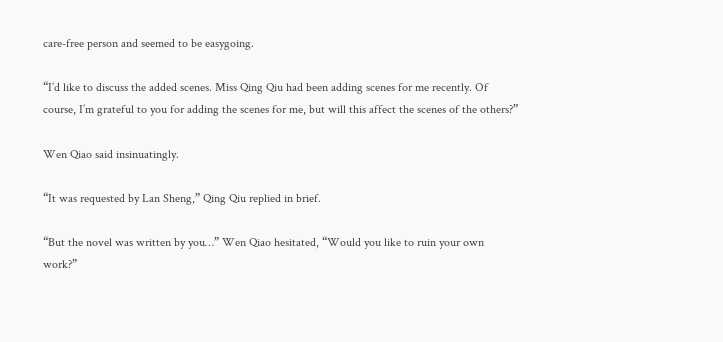care-free person and seemed to be easygoing.

“I’d like to discuss the added scenes. Miss Qing Qiu had been adding scenes for me recently. Of course, I’m grateful to you for adding the scenes for me, but will this affect the scenes of the others?”

Wen Qiao said insinuatingly.

“It was requested by Lan Sheng,” Qing Qiu replied in brief.

“But the novel was written by you…” Wen Qiao hesitated, “Would you like to ruin your own work?”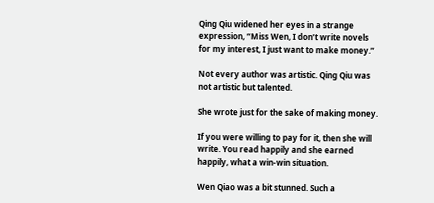Qing Qiu widened her eyes in a strange expression, “Miss Wen, I don’t write novels for my interest, I just want to make money.”

Not every author was artistic. Qing Qiu was not artistic but talented.

She wrote just for the sake of making money.

If you were willing to pay for it, then she will write. You read happily and she earned happily, what a win-win situation.

Wen Qiao was a bit stunned. Such a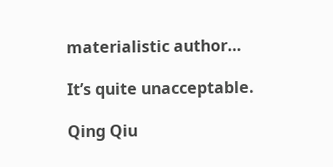materialistic author…

It’s quite unacceptable.

Qing Qiu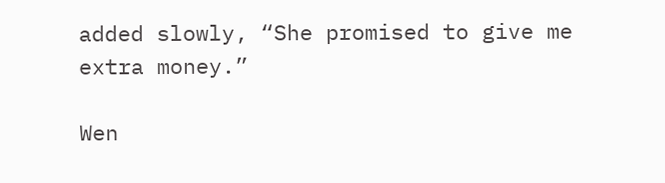added slowly, “She promised to give me extra money.”

Wen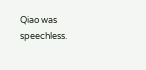Qiao was speechless.